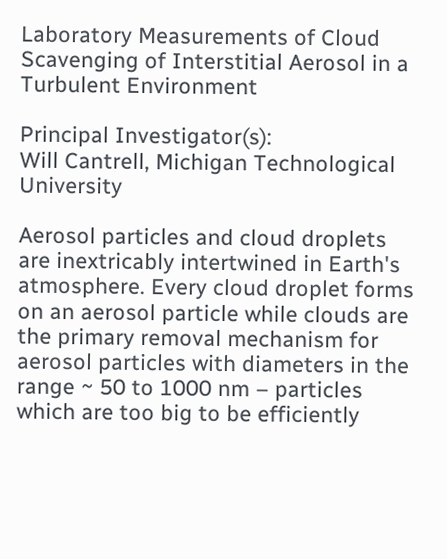Laboratory Measurements of Cloud Scavenging of Interstitial Aerosol in a Turbulent Environment

Principal Investigator(s):
Will Cantrell, Michigan Technological University

Aerosol particles and cloud droplets are inextricably intertwined in Earth's atmosphere. Every cloud droplet forms on an aerosol particle while clouds are the primary removal mechanism for aerosol particles with diameters in the range ~ 50 to 1000 nm – particles which are too big to be efficiently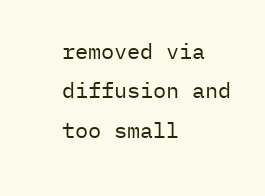removed via diffusion and too small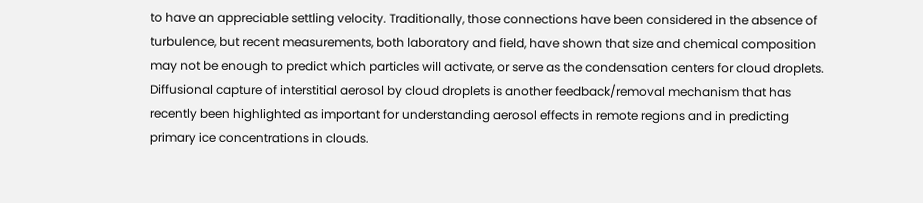to have an appreciable settling velocity. Traditionally, those connections have been considered in the absence of turbulence, but recent measurements, both laboratory and field, have shown that size and chemical composition may not be enough to predict which particles will activate, or serve as the condensation centers for cloud droplets. Diffusional capture of interstitial aerosol by cloud droplets is another feedback/removal mechanism that has recently been highlighted as important for understanding aerosol effects in remote regions and in predicting primary ice concentrations in clouds.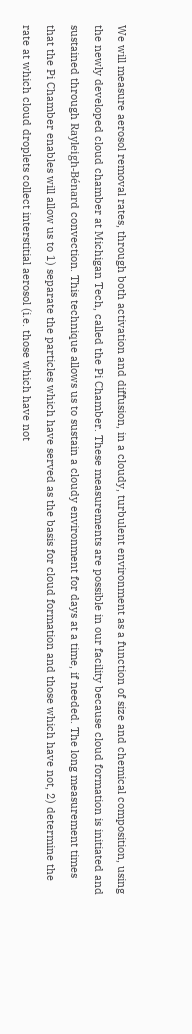We will measure aerosol removal rates, through both activation and diffusion, in a cloudy, turbulent environment as a function of size and chemical composition, using the newly developed cloud chamber at Michigan Tech, called the Pi Chamber. These measurements are possible in our facility because cloud formation is initiated and sustained through Rayleigh-Bénard convection. This technique allows us to sustain a cloudy environment for days at a time, if needed. The long measurement times that the Pi Chamber enables will allow us to 1) separate the particles which have served as the basis for cloud formation and those which have not, 2) determine the rate at which cloud droplets collect interstitial aerosol (i.e. those which have not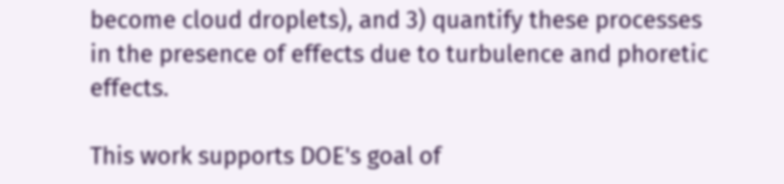become cloud droplets), and 3) quantify these processes in the presence of effects due to turbulence and phoretic effects.

This work supports DOE's goal of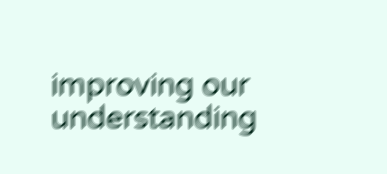improving our understanding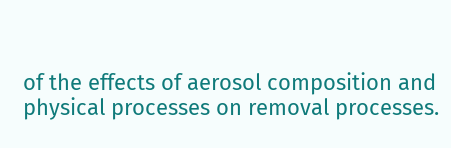of the effects of aerosol composition and physical processes on removal processes.